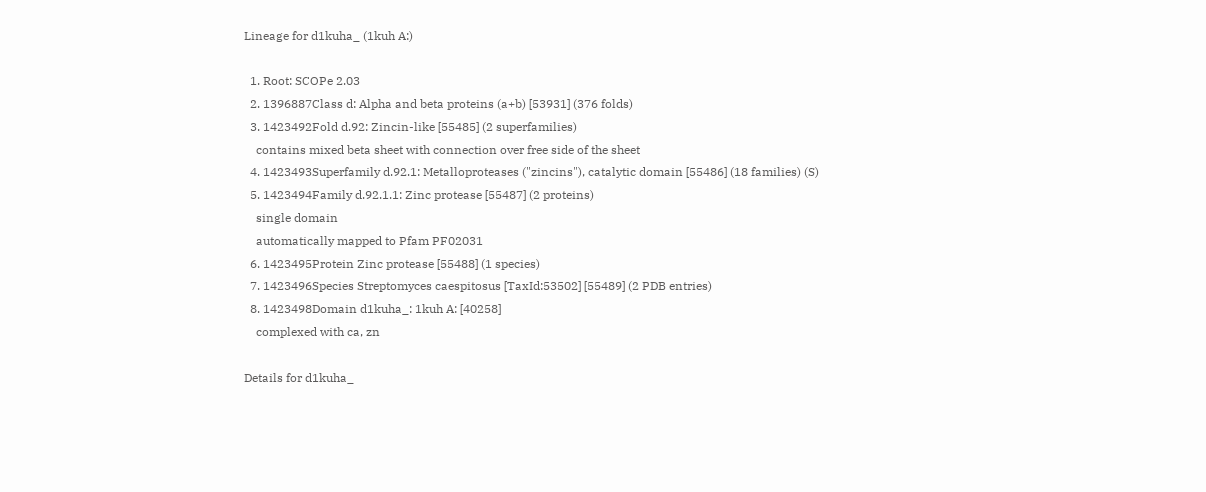Lineage for d1kuha_ (1kuh A:)

  1. Root: SCOPe 2.03
  2. 1396887Class d: Alpha and beta proteins (a+b) [53931] (376 folds)
  3. 1423492Fold d.92: Zincin-like [55485] (2 superfamilies)
    contains mixed beta sheet with connection over free side of the sheet
  4. 1423493Superfamily d.92.1: Metalloproteases ("zincins"), catalytic domain [55486] (18 families) (S)
  5. 1423494Family d.92.1.1: Zinc protease [55487] (2 proteins)
    single domain
    automatically mapped to Pfam PF02031
  6. 1423495Protein Zinc protease [55488] (1 species)
  7. 1423496Species Streptomyces caespitosus [TaxId:53502] [55489] (2 PDB entries)
  8. 1423498Domain d1kuha_: 1kuh A: [40258]
    complexed with ca, zn

Details for d1kuha_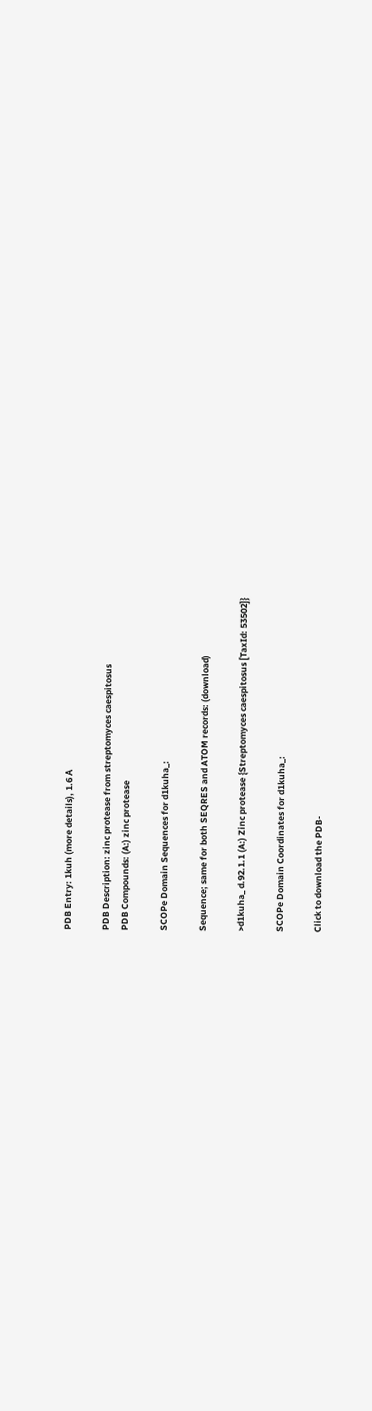PDB Entry: 1kuh (more details), 1.6 Å

PDB Description: zinc protease from streptomyces caespitosus
PDB Compounds: (A:) zinc protease

SCOPe Domain Sequences for d1kuha_:

Sequence; same for both SEQRES and ATOM records: (download)

>d1kuha_ d.92.1.1 (A:) Zinc protease {Streptomyces caespitosus [TaxId: 53502]}

SCOPe Domain Coordinates for d1kuha_:

Click to download the PDB-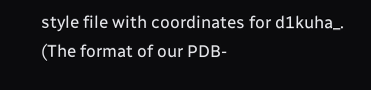style file with coordinates for d1kuha_.
(The format of our PDB-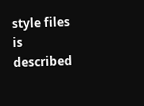style files is described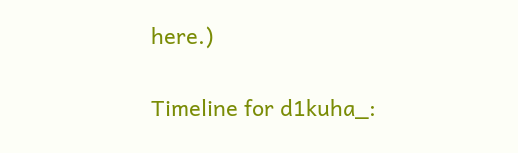here.)

Timeline for d1kuha_: